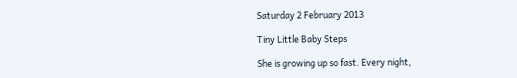Saturday 2 February 2013

Tiny Little Baby Steps

She is growing up so fast. Every night,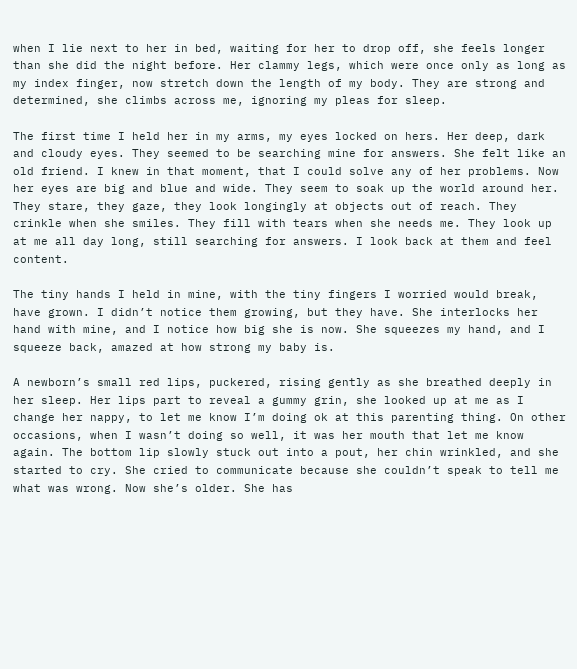when I lie next to her in bed, waiting for her to drop off, she feels longer than she did the night before. Her clammy legs, which were once only as long as my index finger, now stretch down the length of my body. They are strong and determined, she climbs across me, ignoring my pleas for sleep.

The first time I held her in my arms, my eyes locked on hers. Her deep, dark and cloudy eyes. They seemed to be searching mine for answers. She felt like an old friend. I knew in that moment, that I could solve any of her problems. Now her eyes are big and blue and wide. They seem to soak up the world around her. They stare, they gaze, they look longingly at objects out of reach. They crinkle when she smiles. They fill with tears when she needs me. They look up at me all day long, still searching for answers. I look back at them and feel content.

The tiny hands I held in mine, with the tiny fingers I worried would break, have grown. I didn’t notice them growing, but they have. She interlocks her hand with mine, and I notice how big she is now. She squeezes my hand, and I squeeze back, amazed at how strong my baby is.

A newborn’s small red lips, puckered, rising gently as she breathed deeply in her sleep. Her lips part to reveal a gummy grin, she looked up at me as I change her nappy, to let me know I’m doing ok at this parenting thing. On other occasions, when I wasn’t doing so well, it was her mouth that let me know again. The bottom lip slowly stuck out into a pout, her chin wrinkled, and she started to cry. She cried to communicate because she couldn’t speak to tell me what was wrong. Now she’s older. She has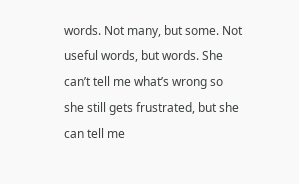words. Not many, but some. Not useful words, but words. She can’t tell me what’s wrong so she still gets frustrated, but she can tell me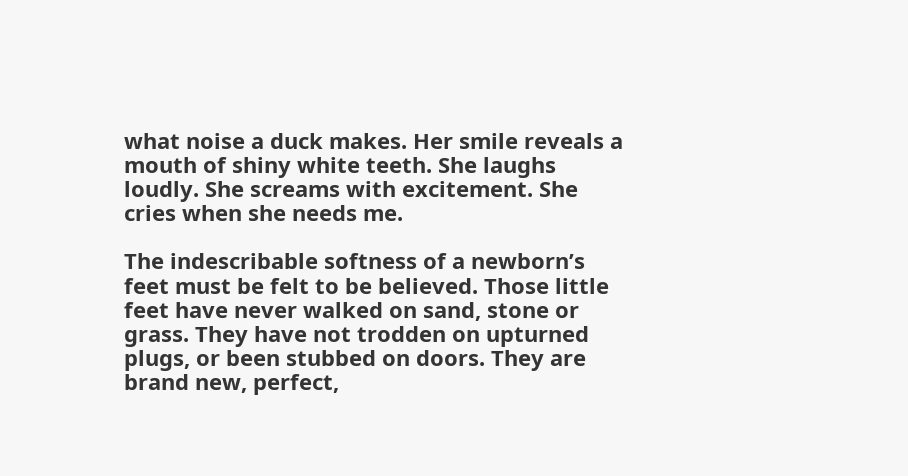what noise a duck makes. Her smile reveals a mouth of shiny white teeth. She laughs loudly. She screams with excitement. She cries when she needs me.

The indescribable softness of a newborn’s feet must be felt to be believed. Those little feet have never walked on sand, stone or grass. They have not trodden on upturned plugs, or been stubbed on doors. They are brand new, perfect,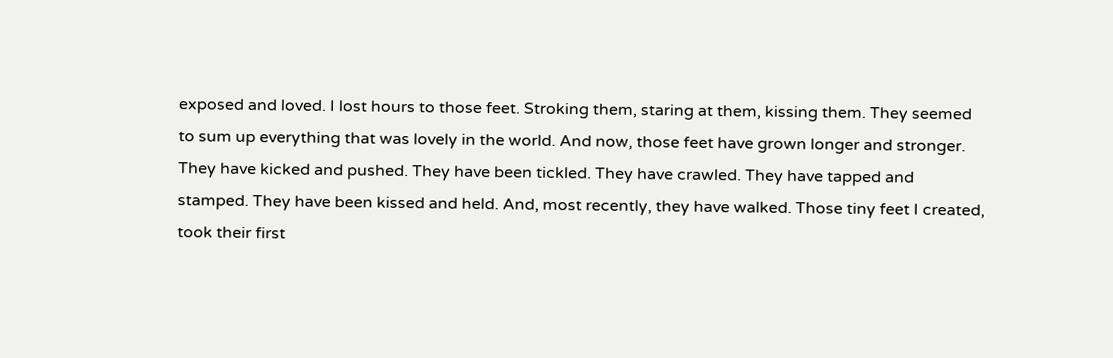exposed and loved. I lost hours to those feet. Stroking them, staring at them, kissing them. They seemed to sum up everything that was lovely in the world. And now, those feet have grown longer and stronger. They have kicked and pushed. They have been tickled. They have crawled. They have tapped and stamped. They have been kissed and held. And, most recently, they have walked. Those tiny feet I created, took their first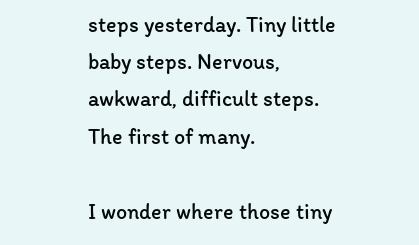steps yesterday. Tiny little baby steps. Nervous, awkward, difficult steps. The first of many.

I wonder where those tiny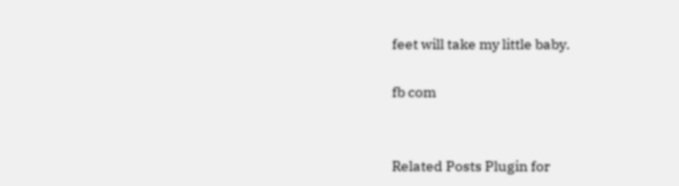feet will take my little baby.

fb com


Related Posts Plugin for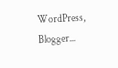WordPress, Blogger...